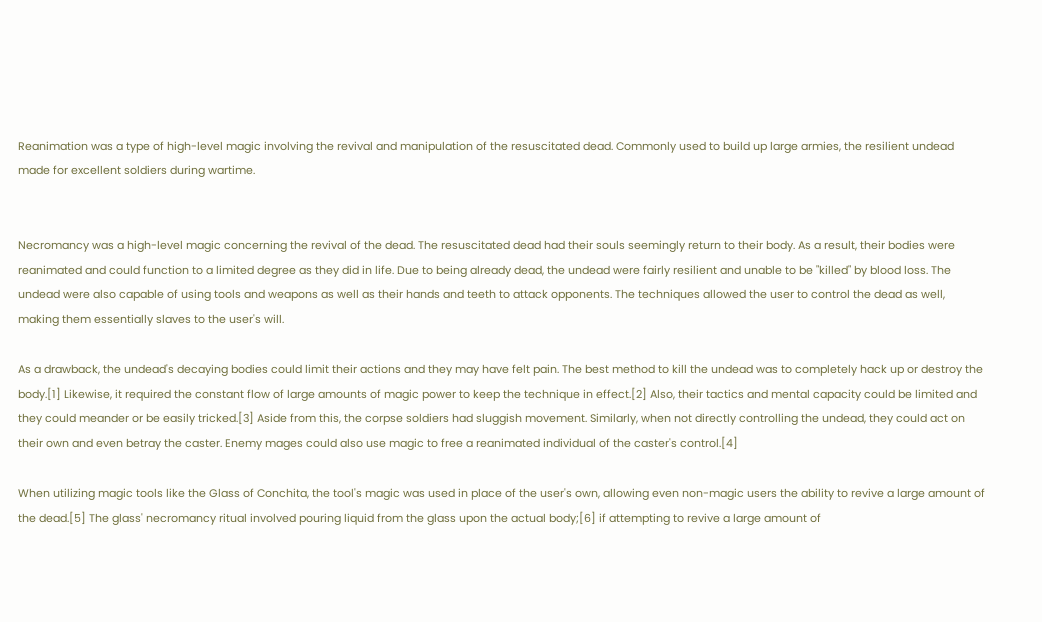Reanimation was a type of high-level magic involving the revival and manipulation of the resuscitated dead. Commonly used to build up large armies, the resilient undead made for excellent soldiers during wartime.


Necromancy was a high-level magic concerning the revival of the dead. The resuscitated dead had their souls seemingly return to their body. As a result, their bodies were reanimated and could function to a limited degree as they did in life. Due to being already dead, the undead were fairly resilient and unable to be "killed" by blood loss. The undead were also capable of using tools and weapons as well as their hands and teeth to attack opponents. The techniques allowed the user to control the dead as well, making them essentially slaves to the user's will.

As a drawback, the undead's decaying bodies could limit their actions and they may have felt pain. The best method to kill the undead was to completely hack up or destroy the body.[1] Likewise, it required the constant flow of large amounts of magic power to keep the technique in effect.[2] Also, their tactics and mental capacity could be limited and they could meander or be easily tricked.[3] Aside from this, the corpse soldiers had sluggish movement. Similarly, when not directly controlling the undead, they could act on their own and even betray the caster. Enemy mages could also use magic to free a reanimated individual of the caster's control.[4]

When utilizing magic tools like the Glass of Conchita, the tool's magic was used in place of the user's own, allowing even non-magic users the ability to revive a large amount of the dead.[5] The glass' necromancy ritual involved pouring liquid from the glass upon the actual body;[6] if attempting to revive a large amount of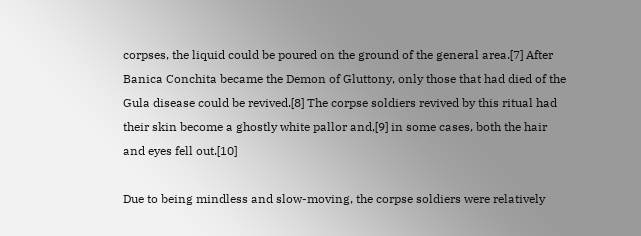corpses, the liquid could be poured on the ground of the general area.[7] After Banica Conchita became the Demon of Gluttony, only those that had died of the Gula disease could be revived.[8] The corpse soldiers revived by this ritual had their skin become a ghostly white pallor and,[9] in some cases, both the hair and eyes fell out.[10]

Due to being mindless and slow-moving, the corpse soldiers were relatively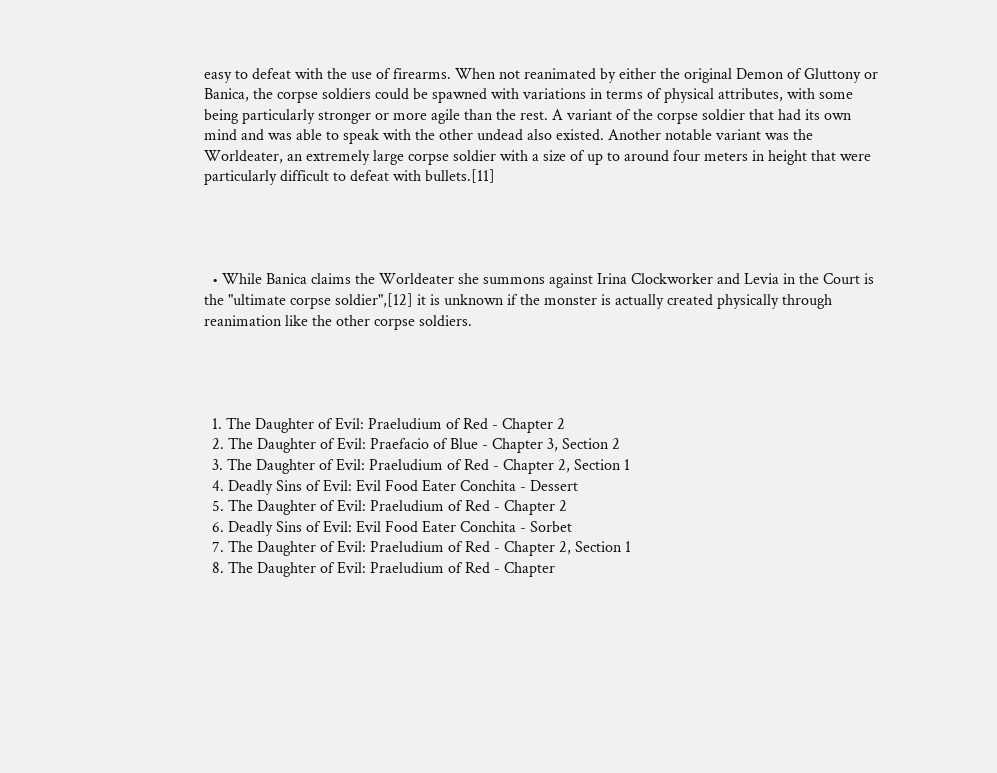easy to defeat with the use of firearms. When not reanimated by either the original Demon of Gluttony or Banica, the corpse soldiers could be spawned with variations in terms of physical attributes, with some being particularly stronger or more agile than the rest. A variant of the corpse soldier that had its own mind and was able to speak with the other undead also existed. Another notable variant was the Worldeater, an extremely large corpse soldier with a size of up to around four meters in height that were particularly difficult to defeat with bullets.[11]




  • While Banica claims the Worldeater she summons against Irina Clockworker and Levia in the Court is the "ultimate corpse soldier",[12] it is unknown if the monster is actually created physically through reanimation like the other corpse soldiers.




  1. The Daughter of Evil: Praeludium of Red - Chapter 2
  2. The Daughter of Evil: Praefacio of Blue - Chapter 3, Section 2
  3. The Daughter of Evil: Praeludium of Red - Chapter 2, Section 1
  4. Deadly Sins of Evil: Evil Food Eater Conchita - Dessert
  5. The Daughter of Evil: Praeludium of Red - Chapter 2
  6. Deadly Sins of Evil: Evil Food Eater Conchita - Sorbet
  7. The Daughter of Evil: Praeludium of Red - Chapter 2, Section 1
  8. The Daughter of Evil: Praeludium of Red - Chapter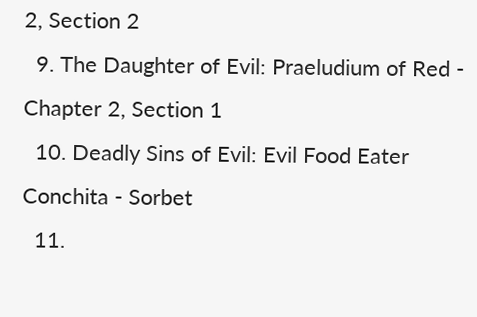2, Section 2
  9. The Daughter of Evil: Praeludium of Red - Chapter 2, Section 1
  10. Deadly Sins of Evil: Evil Food Eater Conchita - Sorbet
  11.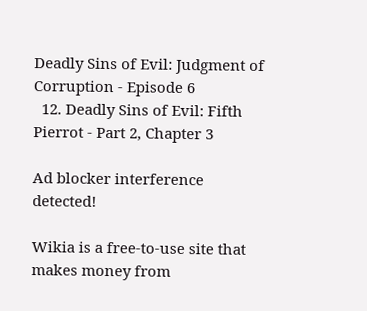Deadly Sins of Evil: Judgment of Corruption - Episode 6
  12. Deadly Sins of Evil: Fifth Pierrot - Part 2, Chapter 3

Ad blocker interference detected!

Wikia is a free-to-use site that makes money from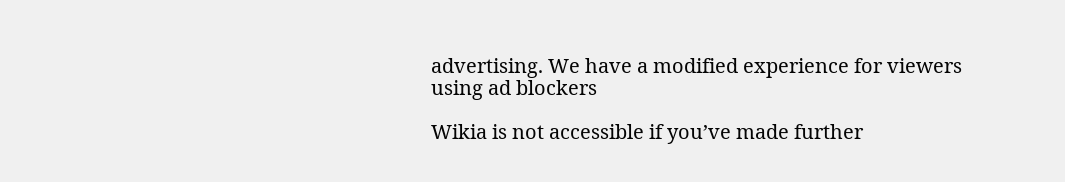advertising. We have a modified experience for viewers using ad blockers

Wikia is not accessible if you’ve made further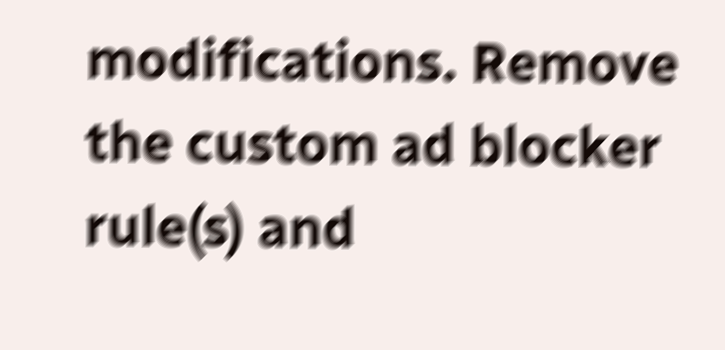modifications. Remove the custom ad blocker rule(s) and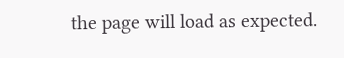the page will load as expected.